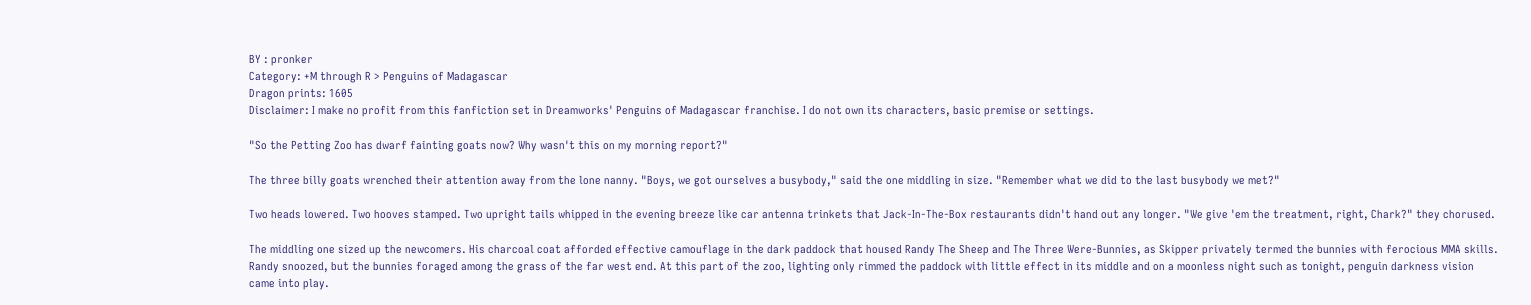BY : pronker
Category: +M through R > Penguins of Madagascar
Dragon prints: 1605
Disclaimer: I make no profit from this fanfiction set in Dreamworks' Penguins of Madagascar franchise. I do not own its characters, basic premise or settings.

"So the Petting Zoo has dwarf fainting goats now? Why wasn't this on my morning report?"

The three billy goats wrenched their attention away from the lone nanny. "Boys, we got ourselves a busybody," said the one middling in size. "Remember what we did to the last busybody we met?"

Two heads lowered. Two hooves stamped. Two upright tails whipped in the evening breeze like car antenna trinkets that Jack-In-The-Box restaurants didn't hand out any longer. "We give 'em the treatment, right, Chark?" they chorused.

The middling one sized up the newcomers. His charcoal coat afforded effective camouflage in the dark paddock that housed Randy The Sheep and The Three Were-Bunnies, as Skipper privately termed the bunnies with ferocious MMA skills. Randy snoozed, but the bunnies foraged among the grass of the far west end. At this part of the zoo, lighting only rimmed the paddock with little effect in its middle and on a moonless night such as tonight, penguin darkness vision came into play.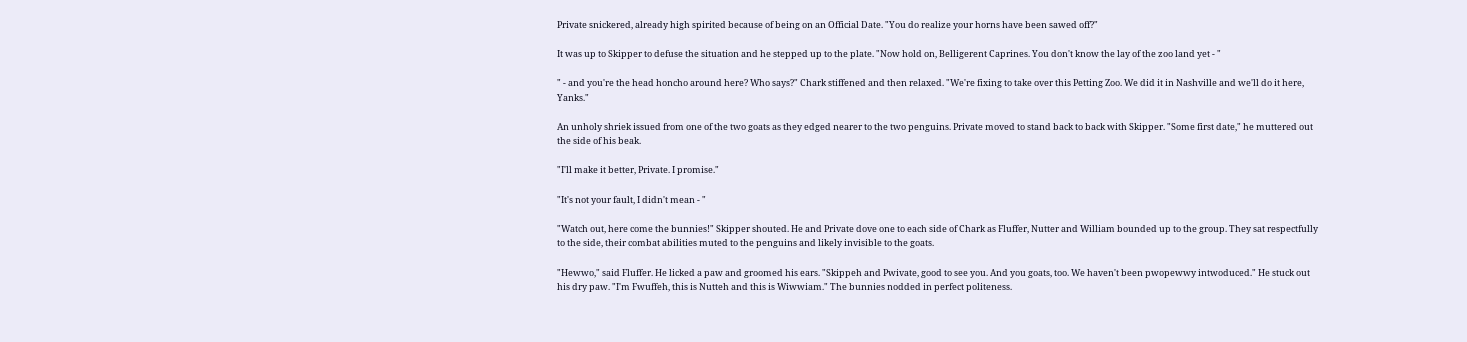Private snickered, already high spirited because of being on an Official Date. "You do realize your horns have been sawed off?"

It was up to Skipper to defuse the situation and he stepped up to the plate. "Now hold on, Belligerent Caprines. You don't know the lay of the zoo land yet - "

" - and you're the head honcho around here? Who says?" Chark stiffened and then relaxed. "We're fixing to take over this Petting Zoo. We did it in Nashville and we'll do it here, Yanks."

An unholy shriek issued from one of the two goats as they edged nearer to the two penguins. Private moved to stand back to back with Skipper. "Some first date," he muttered out the side of his beak.

"I'll make it better, Private. I promise."

"It's not your fault, I didn't mean - "

"Watch out, here come the bunnies!" Skipper shouted. He and Private dove one to each side of Chark as Fluffer, Nutter and William bounded up to the group. They sat respectfully to the side, their combat abilities muted to the penguins and likely invisible to the goats.

"Hewwo," said Fluffer. He licked a paw and groomed his ears. "Skippeh and Pwivate, good to see you. And you goats, too. We haven't been pwopewwy intwoduced." He stuck out his dry paw. "I'm Fwuffeh, this is Nutteh and this is Wiwwiam." The bunnies nodded in perfect politeness.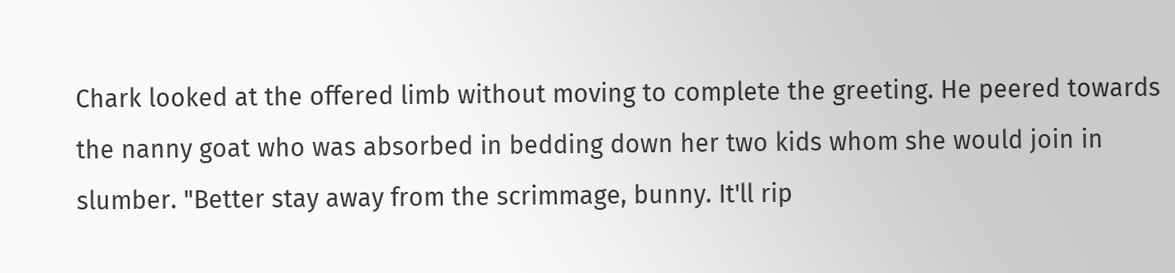Chark looked at the offered limb without moving to complete the greeting. He peered towards the nanny goat who was absorbed in bedding down her two kids whom she would join in slumber. "Better stay away from the scrimmage, bunny. It'll rip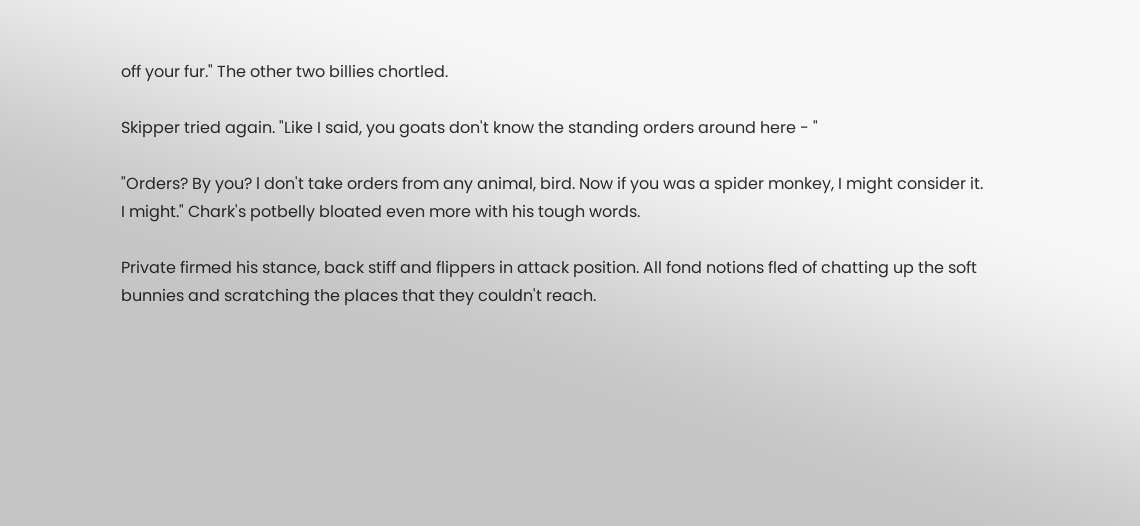off your fur." The other two billies chortled.

Skipper tried again. "Like I said, you goats don't know the standing orders around here - "

"Orders? By you? l don't take orders from any animal, bird. Now if you was a spider monkey, I might consider it. I might." Chark's potbelly bloated even more with his tough words.

Private firmed his stance, back stiff and flippers in attack position. All fond notions fled of chatting up the soft bunnies and scratching the places that they couldn't reach.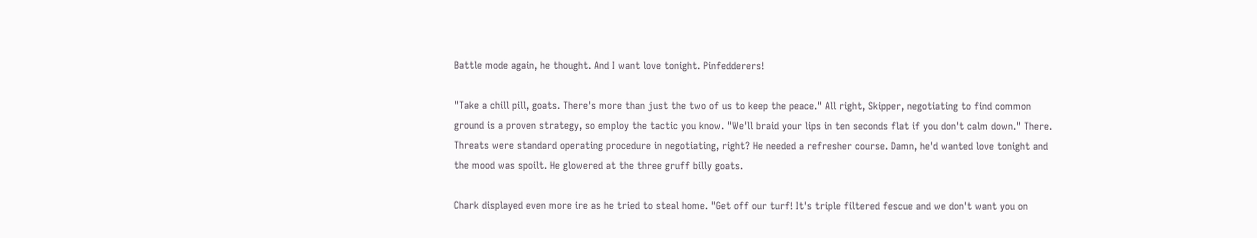Battle mode again, he thought. And I want love tonight. Pinfedderers!

"Take a chill pill, goats. There's more than just the two of us to keep the peace." All right, Skipper, negotiating to find common ground is a proven strategy, so employ the tactic you know. "We'll braid your lips in ten seconds flat if you don't calm down." There. Threats were standard operating procedure in negotiating, right? He needed a refresher course. Damn, he'd wanted love tonight and the mood was spoilt. He glowered at the three gruff billy goats.

Chark displayed even more ire as he tried to steal home. "Get off our turf! It's triple filtered fescue and we don't want you on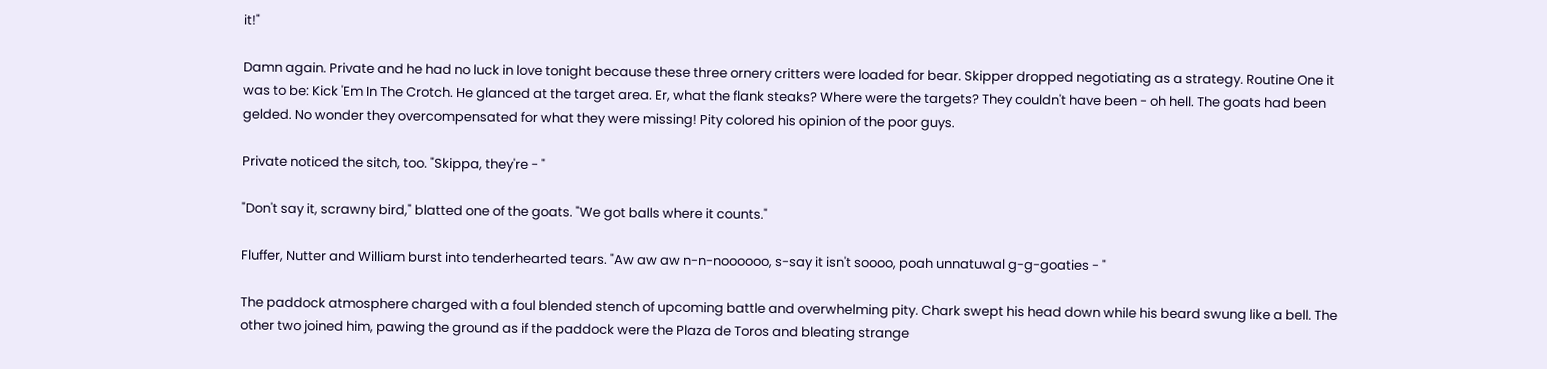it!"

Damn again. Private and he had no luck in love tonight because these three ornery critters were loaded for bear. Skipper dropped negotiating as a strategy. Routine One it was to be: Kick 'Em In The Crotch. He glanced at the target area. Er, what the flank steaks? Where were the targets? They couldn't have been - oh hell. The goats had been gelded. No wonder they overcompensated for what they were missing! Pity colored his opinion of the poor guys.

Private noticed the sitch, too. "Skippa, they're - "

"Don't say it, scrawny bird," blatted one of the goats. "We got balls where it counts."

Fluffer, Nutter and William burst into tenderhearted tears. "Aw aw aw n-n-noooooo, s-say it isn't soooo, poah unnatuwal g-g-goaties - "

The paddock atmosphere charged with a foul blended stench of upcoming battle and overwhelming pity. Chark swept his head down while his beard swung like a bell. The other two joined him, pawing the ground as if the paddock were the Plaza de Toros and bleating strange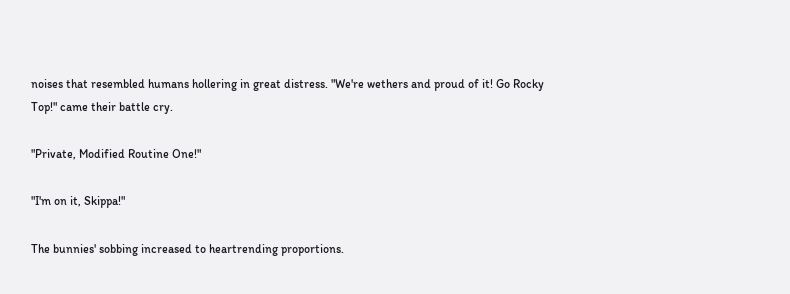noises that resembled humans hollering in great distress. "We're wethers and proud of it! Go Rocky Top!" came their battle cry.

"Private, Modified Routine One!"

"I'm on it, Skippa!"

The bunnies' sobbing increased to heartrending proportions.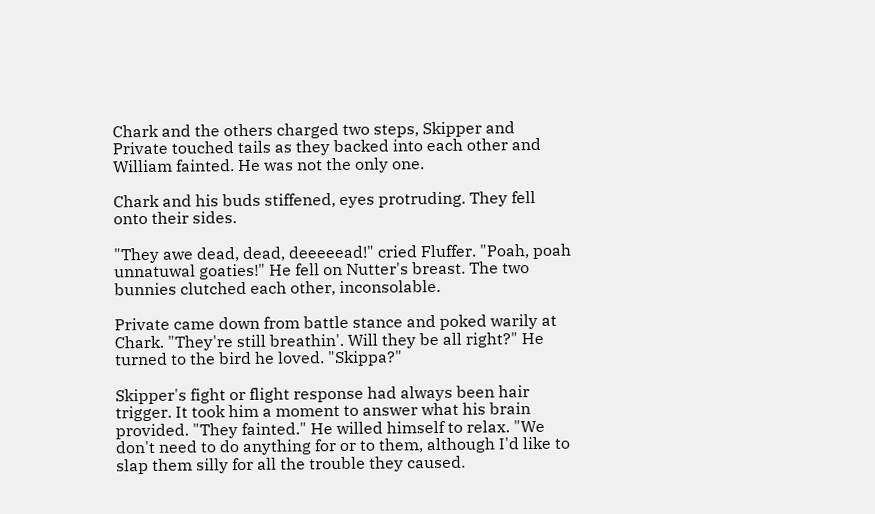Chark and the others charged two steps, Skipper and Private touched tails as they backed into each other and William fainted. He was not the only one.

Chark and his buds stiffened, eyes protruding. They fell onto their sides.

"They awe dead, dead, deeeeead!" cried Fluffer. "Poah, poah unnatuwal goaties!" He fell on Nutter's breast. The two bunnies clutched each other, inconsolable.

Private came down from battle stance and poked warily at Chark. "They're still breathin'. Will they be all right?" He turned to the bird he loved. "Skippa?"

Skipper's fight or flight response had always been hair trigger. It took him a moment to answer what his brain provided. "They fainted." He willed himself to relax. "We don't need to do anything for or to them, although I'd like to slap them silly for all the trouble they caused.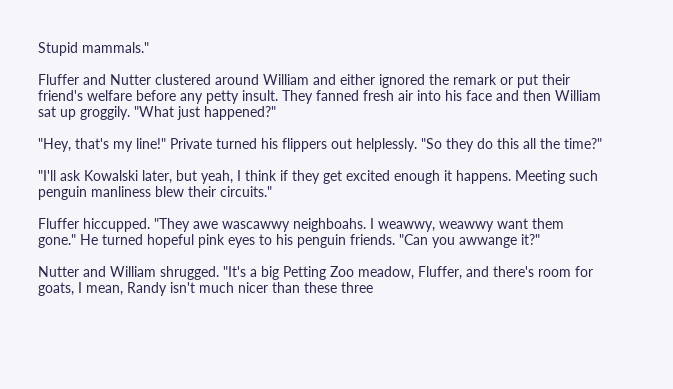Stupid mammals."

Fluffer and Nutter clustered around William and either ignored the remark or put their friend's welfare before any petty insult. They fanned fresh air into his face and then William sat up groggily. "What just happened?"

"Hey, that's my line!" Private turned his flippers out helplessly. "So they do this all the time?"

"I'll ask Kowalski later, but yeah, I think if they get excited enough it happens. Meeting such penguin manliness blew their circuits."

Fluffer hiccupped. "They awe wascawwy neighboahs. I weawwy, weawwy want them gone." He turned hopeful pink eyes to his penguin friends. "Can you awwange it?"

Nutter and William shrugged. "It's a big Petting Zoo meadow, Fluffer, and there's room for goats, I mean, Randy isn't much nicer than these three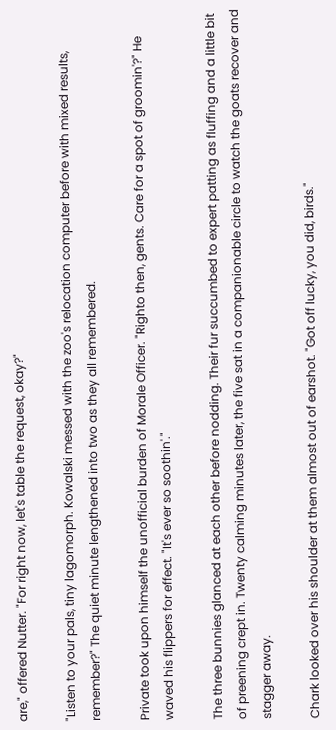are," offered Nutter. "For right now, let's table the request, okay?"

"Listen to your pals, tiny lagomorph. Kowalski messed with the zoo's relocation computer before with mixed results, remember?" The quiet minute lengthened into two as they all remembered.

Private took upon himself the unofficial burden of Morale Officer. "Righto then, gents. Care for a spot of groomin'?" He waved his flippers for effect. "It's ever so soothin'."

The three bunnies glanced at each other before nodding. Their fur succumbed to expert patting as fluffing and a little bit of preening crept in. Twenty calming minutes later, the five sat in a companionable circle to watch the goats recover and stagger away.

Chark looked over his shoulder at them almost out of earshot. "Got off lucky, you did, birds."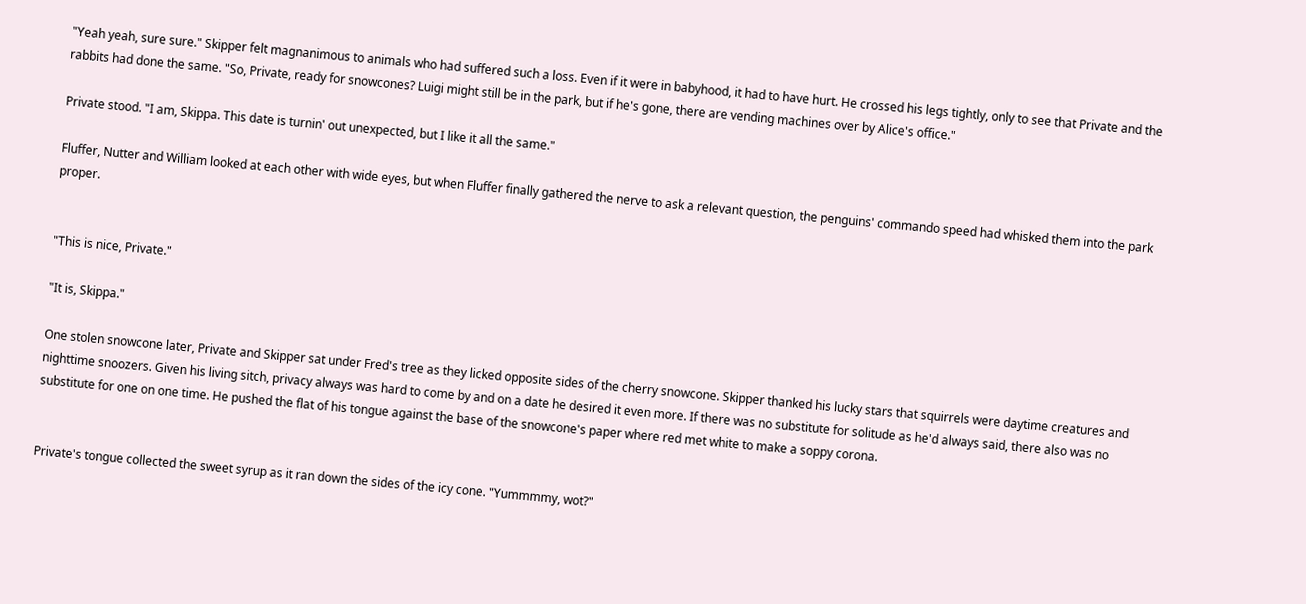"Yeah yeah, sure sure." Skipper felt magnanimous to animals who had suffered such a loss. Even if it were in babyhood, it had to have hurt. He crossed his legs tightly, only to see that Private and the rabbits had done the same. "So, Private, ready for snowcones? Luigi might still be in the park, but if he's gone, there are vending machines over by Alice's office."

Private stood. "I am, Skippa. This date is turnin' out unexpected, but I like it all the same."

Fluffer, Nutter and William looked at each other with wide eyes, but when Fluffer finally gathered the nerve to ask a relevant question, the penguins' commando speed had whisked them into the park proper.


"This is nice, Private."

"It is, Skippa."

One stolen snowcone later, Private and Skipper sat under Fred's tree as they licked opposite sides of the cherry snowcone. Skipper thanked his lucky stars that squirrels were daytime creatures and nighttime snoozers. Given his living sitch, privacy always was hard to come by and on a date he desired it even more. If there was no substitute for solitude as he'd always said, there also was no substitute for one on one time. He pushed the flat of his tongue against the base of the snowcone's paper where red met white to make a soppy corona.


Private's tongue collected the sweet syrup as it ran down the sides of the icy cone. "Yummmmy, wot?"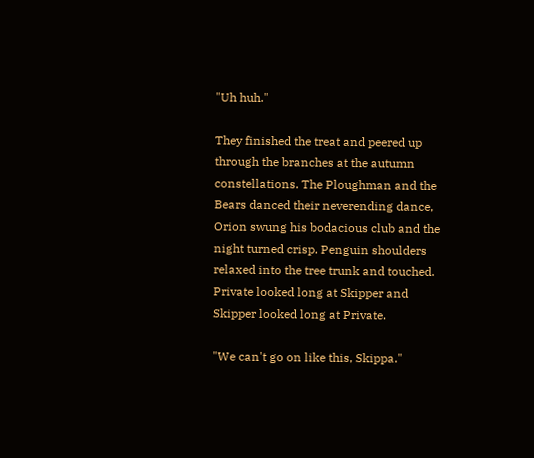"Uh huh."

They finished the treat and peered up through the branches at the autumn constellations. The Ploughman and the Bears danced their neverending dance, Orion swung his bodacious club and the night turned crisp. Penguin shoulders relaxed into the tree trunk and touched. Private looked long at Skipper and Skipper looked long at Private.

"We can't go on like this, Skippa."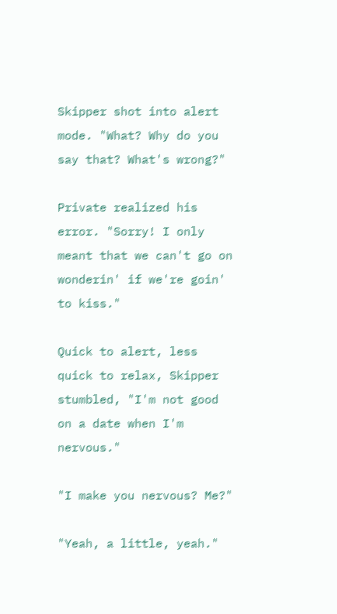Skipper shot into alert mode. "What? Why do you say that? What's wrong?"

Private realized his error. "Sorry! I only meant that we can't go on wonderin' if we're goin' to kiss."

Quick to alert, less quick to relax, Skipper stumbled, "I'm not good on a date when I'm nervous."

"I make you nervous? Me?"

"Yeah, a little, yeah."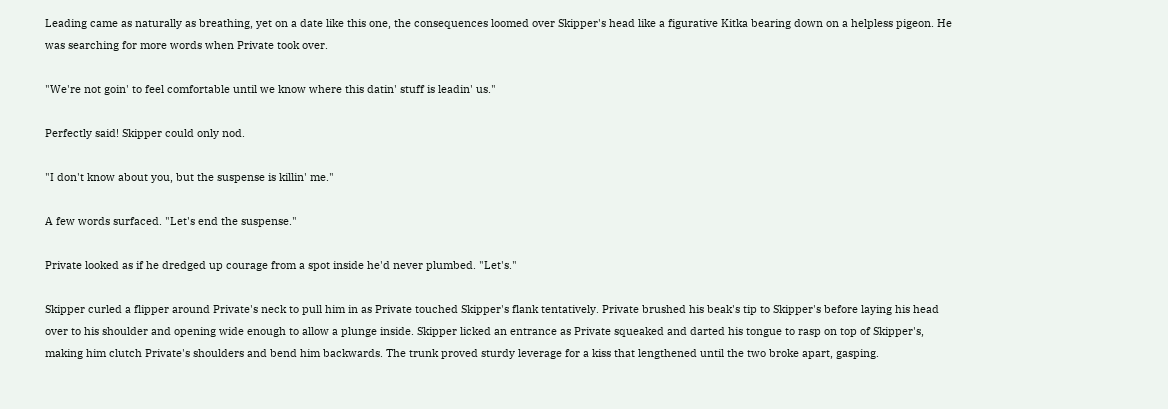Leading came as naturally as breathing, yet on a date like this one, the consequences loomed over Skipper's head like a figurative Kitka bearing down on a helpless pigeon. He was searching for more words when Private took over.

"We're not goin' to feel comfortable until we know where this datin' stuff is leadin' us."

Perfectly said! Skipper could only nod.

"I don't know about you, but the suspense is killin' me."

A few words surfaced. "Let's end the suspense."

Private looked as if he dredged up courage from a spot inside he'd never plumbed. "Let's."

Skipper curled a flipper around Private's neck to pull him in as Private touched Skipper's flank tentatively. Private brushed his beak's tip to Skipper's before laying his head over to his shoulder and opening wide enough to allow a plunge inside. Skipper licked an entrance as Private squeaked and darted his tongue to rasp on top of Skipper's, making him clutch Private's shoulders and bend him backwards. The trunk proved sturdy leverage for a kiss that lengthened until the two broke apart, gasping.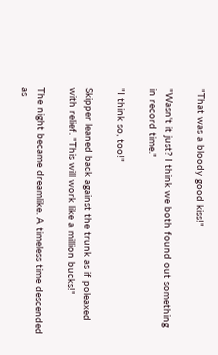"That was a bloody good kiss!"

"Wasn't it just? I think we both found out something in record time."

"I think so, too!"

Skipper leaned back against the trunk as if poleaxed with relief. "This will work like a million bucks!"

The night became dreamlike. A timeless time descended as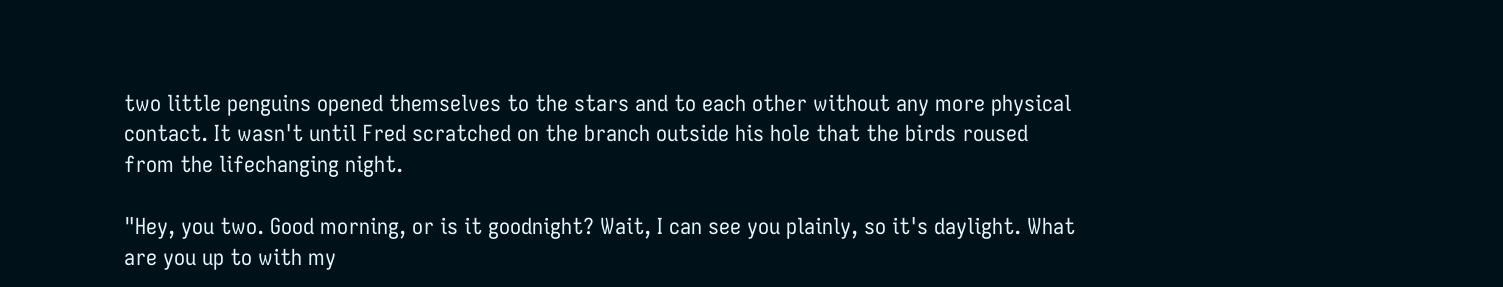two little penguins opened themselves to the stars and to each other without any more physical contact. It wasn't until Fred scratched on the branch outside his hole that the birds roused from the lifechanging night.

"Hey, you two. Good morning, or is it goodnight? Wait, I can see you plainly, so it's daylight. What are you up to with my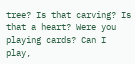tree? Is that carving? Is that a heart? Were you playing cards? Can I play,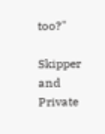too?"

Skipper and Private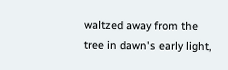waltzed away from the tree in dawn's early light,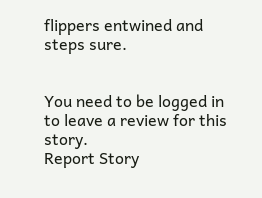flippers entwined and steps sure.


You need to be logged in to leave a review for this story.
Report Story